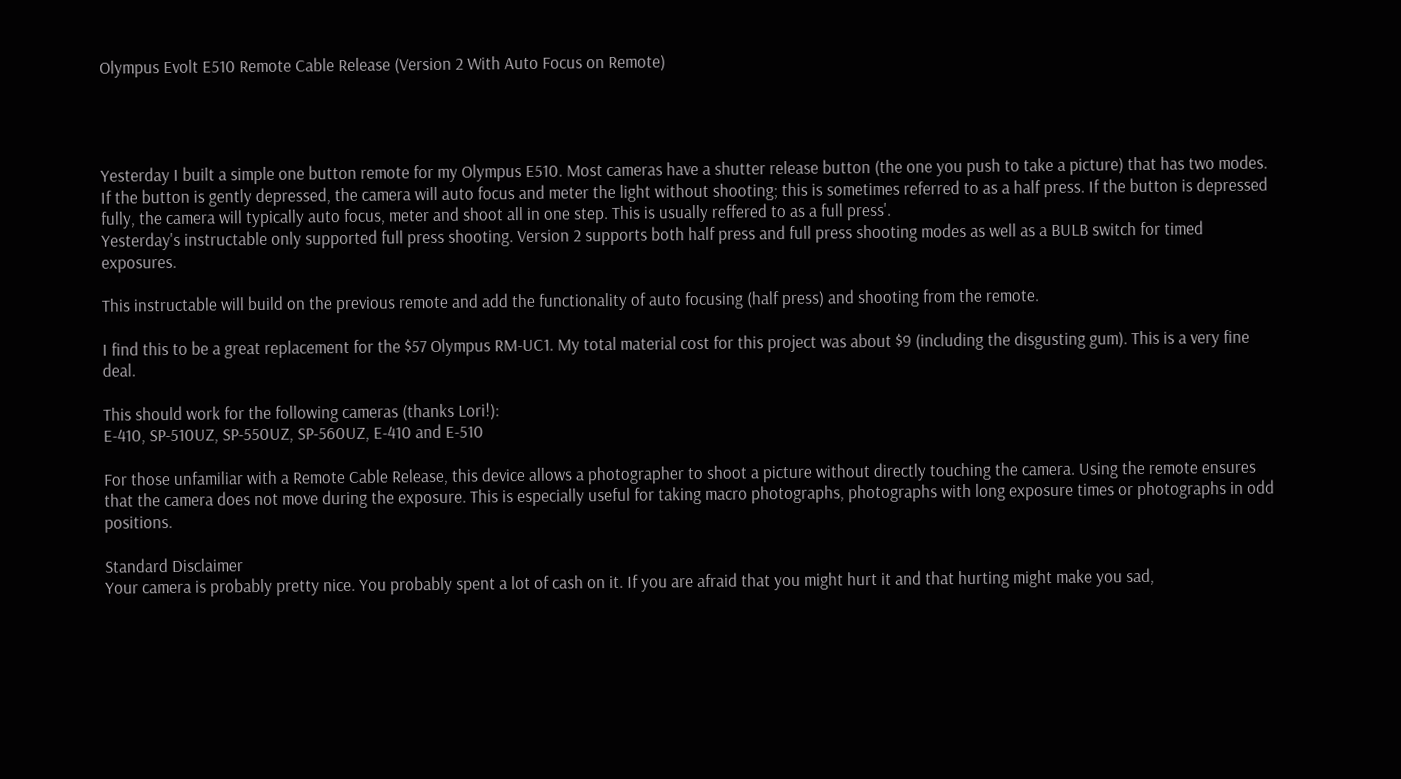Olympus Evolt E510 Remote Cable Release (Version 2 With Auto Focus on Remote)




Yesterday I built a simple one button remote for my Olympus E510. Most cameras have a shutter release button (the one you push to take a picture) that has two modes. If the button is gently depressed, the camera will auto focus and meter the light without shooting; this is sometimes referred to as a half press. If the button is depressed fully, the camera will typically auto focus, meter and shoot all in one step. This is usually reffered to as a full press'.
Yesterday's instructable only supported full press shooting. Version 2 supports both half press and full press shooting modes as well as a BULB switch for timed exposures.

This instructable will build on the previous remote and add the functionality of auto focusing (half press) and shooting from the remote.

I find this to be a great replacement for the $57 Olympus RM-UC1. My total material cost for this project was about $9 (including the disgusting gum). This is a very fine deal.

This should work for the following cameras (thanks Lori!):
E-410, SP-510UZ, SP-550UZ, SP-560UZ, E-410 and E-510

For those unfamiliar with a Remote Cable Release, this device allows a photographer to shoot a picture without directly touching the camera. Using the remote ensures that the camera does not move during the exposure. This is especially useful for taking macro photographs, photographs with long exposure times or photographs in odd positions.

Standard Disclaimer
Your camera is probably pretty nice. You probably spent a lot of cash on it. If you are afraid that you might hurt it and that hurting might make you sad,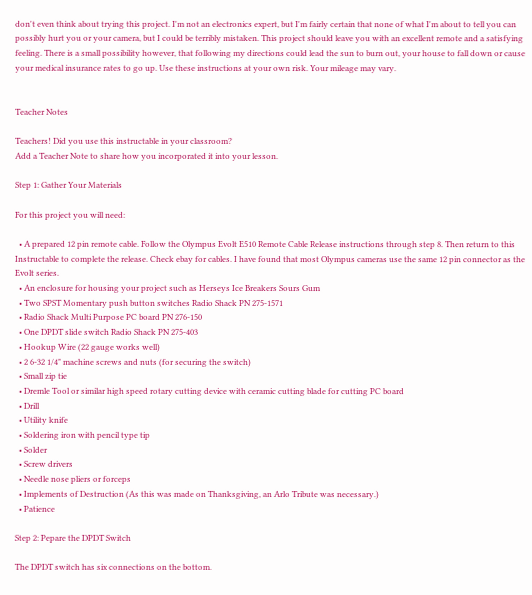don't even think about trying this project. I'm not an electronics expert, but I'm fairly certain that none of what I'm about to tell you can possibly hurt you or your camera, but I could be terribly mistaken. This project should leave you with an excellent remote and a satisfying feeling. There is a small possibility however, that following my directions could lead the sun to burn out, your house to fall down or cause your medical insurance rates to go up. Use these instructions at your own risk. Your mileage may vary.


Teacher Notes

Teachers! Did you use this instructable in your classroom?
Add a Teacher Note to share how you incorporated it into your lesson.

Step 1: Gather Your Materials

For this project you will need:

  • A prepared 12 pin remote cable. Follow the Olympus Evolt E510 Remote Cable Release instructions through step 8. Then return to this Instructable to complete the release. Check ebay for cables. I have found that most Olympus cameras use the same 12 pin connector as the Evolt series.
  • An enclosure for housing your project such as Herseys Ice Breakers Sours Gum
  • Two SPST Momentary push button switches Radio Shack PN 275-1571
  • Radio Shack Multi Purpose PC board PN 276-150
  • One DPDT slide switch Radio Shack PN 275-403
  • Hookup Wire (22 gauge works well)
  • 2 6-32 1/4" machine screws and nuts (for securing the switch)
  • Small zip tie
  • Dremle Tool or similar high speed rotary cutting device with ceramic cutting blade for cutting PC board
  • Drill
  • Utility knife
  • Soldering iron with pencil type tip
  • Solder
  • Screw drivers
  • Needle nose pliers or forceps
  • Implements of Destruction (As this was made on Thanksgiving, an Arlo Tribute was necessary.)
  • Patience

Step 2: Pepare the DPDT Switch

The DPDT switch has six connections on the bottom.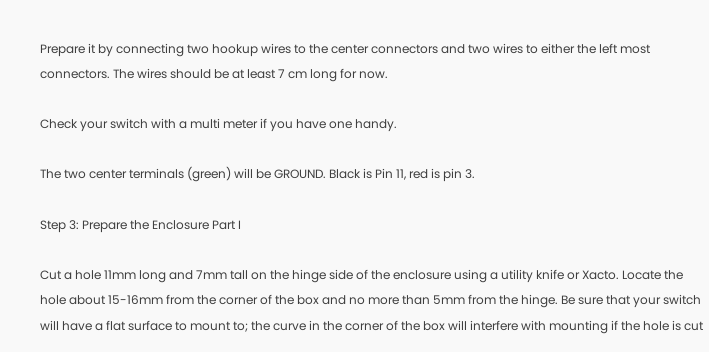Prepare it by connecting two hookup wires to the center connectors and two wires to either the left most connectors. The wires should be at least 7 cm long for now.

Check your switch with a multi meter if you have one handy.

The two center terminals (green) will be GROUND. Black is Pin 11, red is pin 3.

Step 3: Prepare the Enclosure Part I

Cut a hole 11mm long and 7mm tall on the hinge side of the enclosure using a utility knife or Xacto. Locate the hole about 15-16mm from the corner of the box and no more than 5mm from the hinge. Be sure that your switch will have a flat surface to mount to; the curve in the corner of the box will interfere with mounting if the hole is cut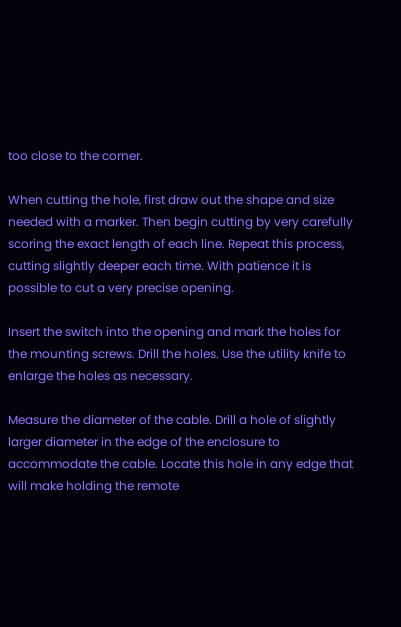too close to the corner.

When cutting the hole, first draw out the shape and size needed with a marker. Then begin cutting by very carefully scoring the exact length of each line. Repeat this process, cutting slightly deeper each time. With patience it is possible to cut a very precise opening.

Insert the switch into the opening and mark the holes for the mounting screws. Drill the holes. Use the utility knife to enlarge the holes as necessary.

Measure the diameter of the cable. Drill a hole of slightly larger diameter in the edge of the enclosure to accommodate the cable. Locate this hole in any edge that will make holding the remote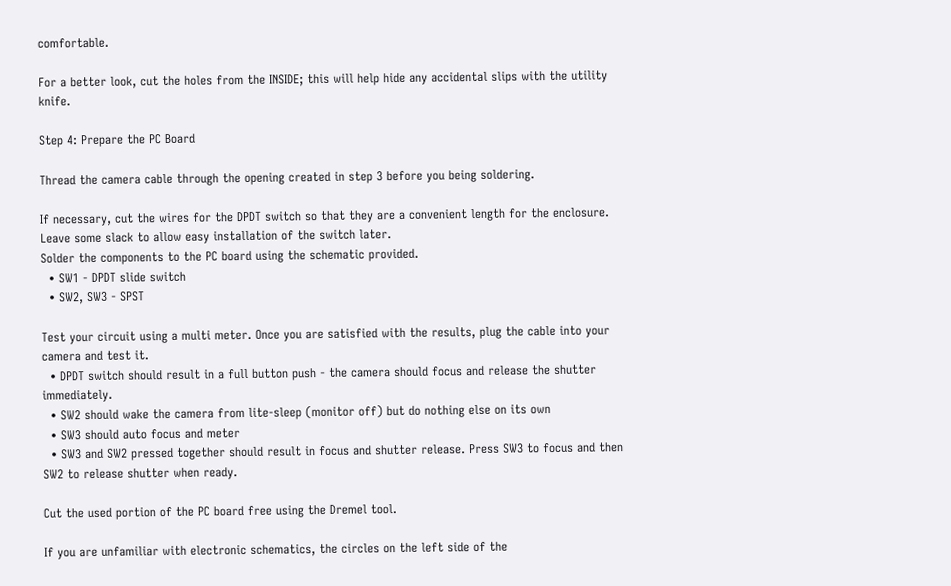comfortable.

For a better look, cut the holes from the INSIDE; this will help hide any accidental slips with the utility knife.

Step 4: Prepare the PC Board

Thread the camera cable through the opening created in step 3 before you being soldering.

If necessary, cut the wires for the DPDT switch so that they are a convenient length for the enclosure. Leave some slack to allow easy installation of the switch later.
Solder the components to the PC board using the schematic provided.
  • SW1 - DPDT slide switch
  • SW2, SW3 - SPST

Test your circuit using a multi meter. Once you are satisfied with the results, plug the cable into your camera and test it.
  • DPDT switch should result in a full button push - the camera should focus and release the shutter immediately.
  • SW2 should wake the camera from lite-sleep (monitor off) but do nothing else on its own
  • SW3 should auto focus and meter
  • SW3 and SW2 pressed together should result in focus and shutter release. Press SW3 to focus and then SW2 to release shutter when ready.

Cut the used portion of the PC board free using the Dremel tool.

If you are unfamiliar with electronic schematics, the circles on the left side of the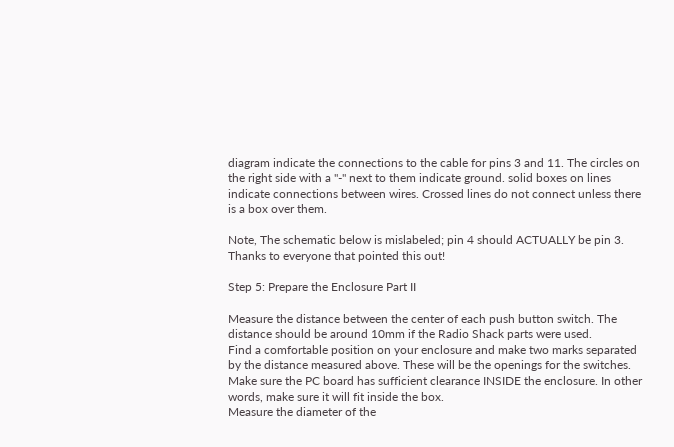diagram indicate the connections to the cable for pins 3 and 11. The circles on the right side with a "-" next to them indicate ground. solid boxes on lines indicate connections between wires. Crossed lines do not connect unless there is a box over them.

Note, The schematic below is mislabeled; pin 4 should ACTUALLY be pin 3. Thanks to everyone that pointed this out!

Step 5: Prepare the Enclosure Part II

Measure the distance between the center of each push button switch. The distance should be around 10mm if the Radio Shack parts were used.
Find a comfortable position on your enclosure and make two marks separated by the distance measured above. These will be the openings for the switches. Make sure the PC board has sufficient clearance INSIDE the enclosure. In other words, make sure it will fit inside the box.
Measure the diameter of the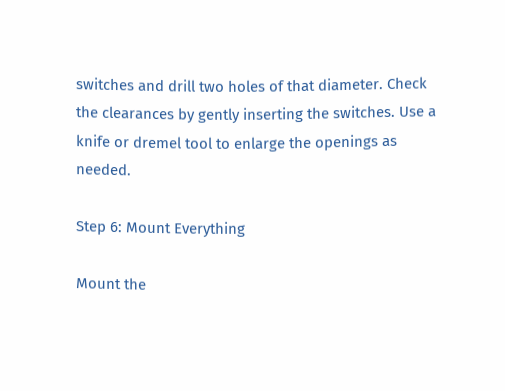switches and drill two holes of that diameter. Check the clearances by gently inserting the switches. Use a knife or dremel tool to enlarge the openings as needed.

Step 6: Mount Everything

Mount the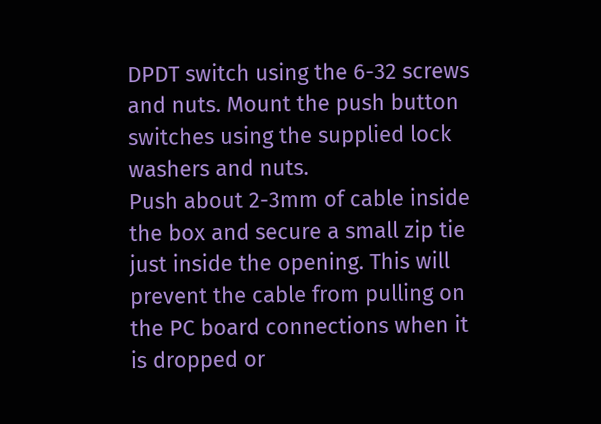DPDT switch using the 6-32 screws and nuts. Mount the push button switches using the supplied lock washers and nuts.
Push about 2-3mm of cable inside the box and secure a small zip tie just inside the opening. This will prevent the cable from pulling on the PC board connections when it is dropped or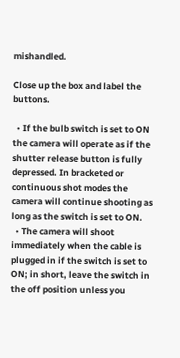mishandled.

Close up the box and label the buttons.

  • If the bulb switch is set to ON the camera will operate as if the shutter release button is fully depressed. In bracketed or continuous shot modes the camera will continue shooting as long as the switch is set to ON.
  • The camera will shoot immediately when the cable is plugged in if the switch is set to ON; in short, leave the switch in the off position unless you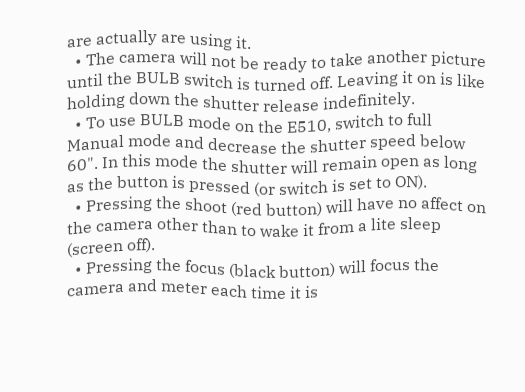are actually are using it.
  • The camera will not be ready to take another picture until the BULB switch is turned off. Leaving it on is like holding down the shutter release indefinitely.
  • To use BULB mode on the E510, switch to full Manual mode and decrease the shutter speed below 60". In this mode the shutter will remain open as long as the button is pressed (or switch is set to ON).
  • Pressing the shoot (red button) will have no affect on the camera other than to wake it from a lite sleep (screen off).
  • Pressing the focus (black button) will focus the camera and meter each time it is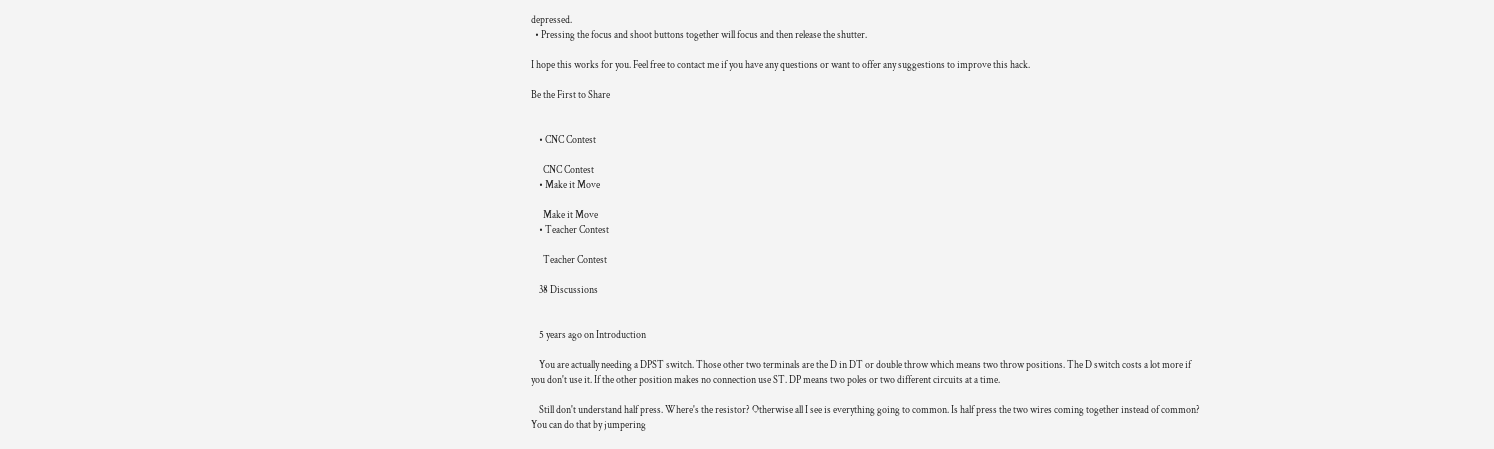depressed.
  • Pressing the focus and shoot buttons together will focus and then release the shutter.

I hope this works for you. Feel free to contact me if you have any questions or want to offer any suggestions to improve this hack.

Be the First to Share


    • CNC Contest

      CNC Contest
    • Make it Move

      Make it Move
    • Teacher Contest

      Teacher Contest

    38 Discussions


    5 years ago on Introduction

    You are actually needing a DPST switch. Those other two terminals are the D in DT or double throw which means two throw positions. The D switch costs a lot more if you don't use it. If the other position makes no connection use ST. DP means two poles or two different circuits at a time.

    Still don't understand half press. Where's the resistor? Otherwise all I see is everything going to common. Is half press the two wires coming together instead of common? You can do that by jumpering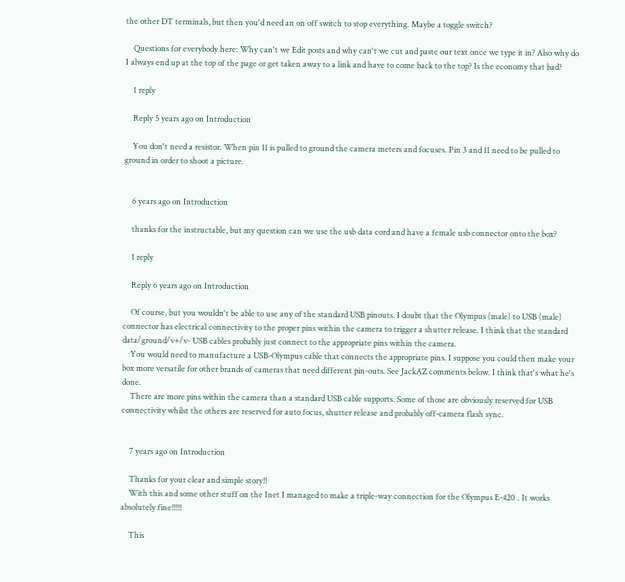the other DT terminals, but then you'd need an on off switch to stop everything. Maybe a toggle switch?

    Questions for everybody here: Why can't we Edit posts and why can't we cut and paste our text once we type it in? Also why do I always end up at the top of the page or get taken away to a link and have to come back to the top? Is the economy that bad?

    1 reply

    Reply 5 years ago on Introduction

    You don't need a resistor. When pin 11 is pulled to ground the camera meters and focuses. Pin 3 and 11 need to be pulled to ground in order to shoot a picture.


    6 years ago on Introduction

    thanks for the instructable, but my question can we use the usb data cord and have a female usb connector onto the box?

    1 reply

    Reply 6 years ago on Introduction

    Of course, but you wouldn't be able to use any of the standard USB pinouts. I doubt that the Olympus (male) to USB (male) connector has electrical connectivity to the proper pins within the camera to trigger a shutter release. I think that the standard data/ground/v+/v- USB cables probably just connect to the appropriate pins within the camera.
    You would need to manufacture a USB-Olympus cable that connects the appropriate pins. I suppose you could then make your box more versatile for other brands of cameras that need different pin-outs. See JackAZ comments below. I think that's what he's done.
    There are more pins within the camera than a standard USB cable supports. Some of those are obviously reserved for USB connectivity whilst the others are reserved for auto focus, shutter release and probably off-camera flash sync.


    7 years ago on Introduction

    Thanks for your clear and simple story!!
    With this and some other stuff on the Inet I managed to make a triple-way connection for the Olympus E-420 . It works absolutely fine!!!!!

    This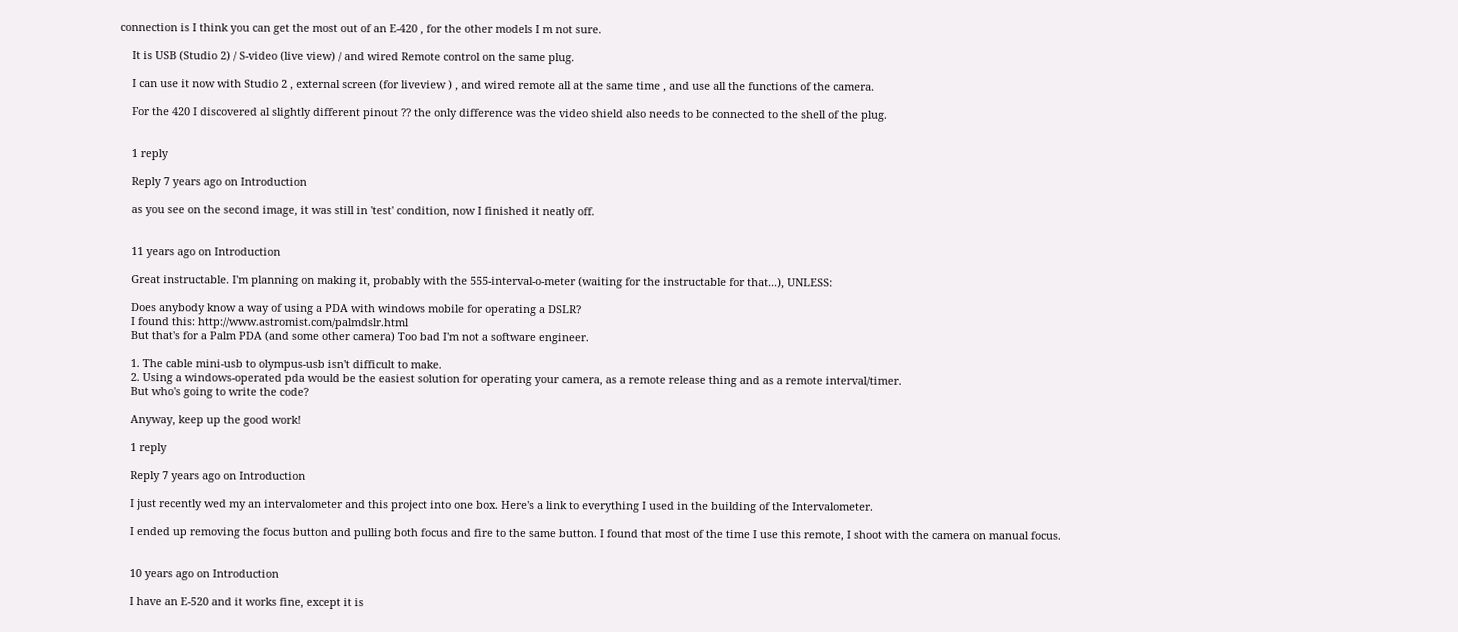connection is I think you can get the most out of an E-420 , for the other models I m not sure.

    It is USB (Studio 2) / S-video (live view) / and wired Remote control on the same plug.

    I can use it now with Studio 2 , external screen (for liveview ) , and wired remote all at the same time , and use all the functions of the camera.

    For the 420 I discovered al slightly different pinout ?? the only difference was the video shield also needs to be connected to the shell of the plug.


    1 reply

    Reply 7 years ago on Introduction

    as you see on the second image, it was still in 'test' condition, now I finished it neatly off.


    11 years ago on Introduction

    Great instructable. I'm planning on making it, probably with the 555-interval-o-meter (waiting for the instructable for that...), UNLESS:

    Does anybody know a way of using a PDA with windows mobile for operating a DSLR?
    I found this: http://www.astromist.com/palmdslr.html
    But that's for a Palm PDA (and some other camera) Too bad I'm not a software engineer.

    1. The cable mini-usb to olympus-usb isn't difficult to make.
    2. Using a windows-operated pda would be the easiest solution for operating your camera, as a remote release thing and as a remote interval/timer.
    But who's going to write the code?

    Anyway, keep up the good work!

    1 reply

    Reply 7 years ago on Introduction

    I just recently wed my an intervalometer and this project into one box. Here's a link to everything I used in the building of the Intervalometer.

    I ended up removing the focus button and pulling both focus and fire to the same button. I found that most of the time I use this remote, I shoot with the camera on manual focus.


    10 years ago on Introduction

    I have an E-520 and it works fine, except it is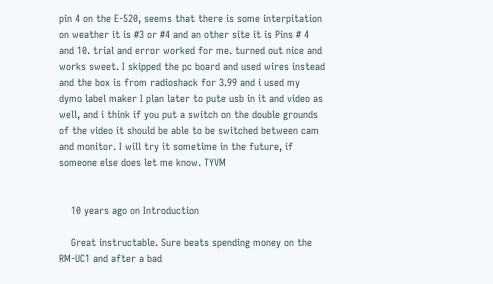pin 4 on the E-520, seems that there is some interpitation on weather it is #3 or #4 and an other site it is Pins # 4 and 10. trial and error worked for me. turned out nice and works sweet. I skipped the pc board and used wires instead and the box is from radioshack for 3.99 and i used my dymo label maker I plan later to pute usb in it and video as well, and i think if you put a switch on the double grounds of the video it should be able to be switched between cam and monitor. I will try it sometime in the future, if someone else does let me know. TYVM


    10 years ago on Introduction

    Great instructable. Sure beats spending money on the RM-UC1 and after a bad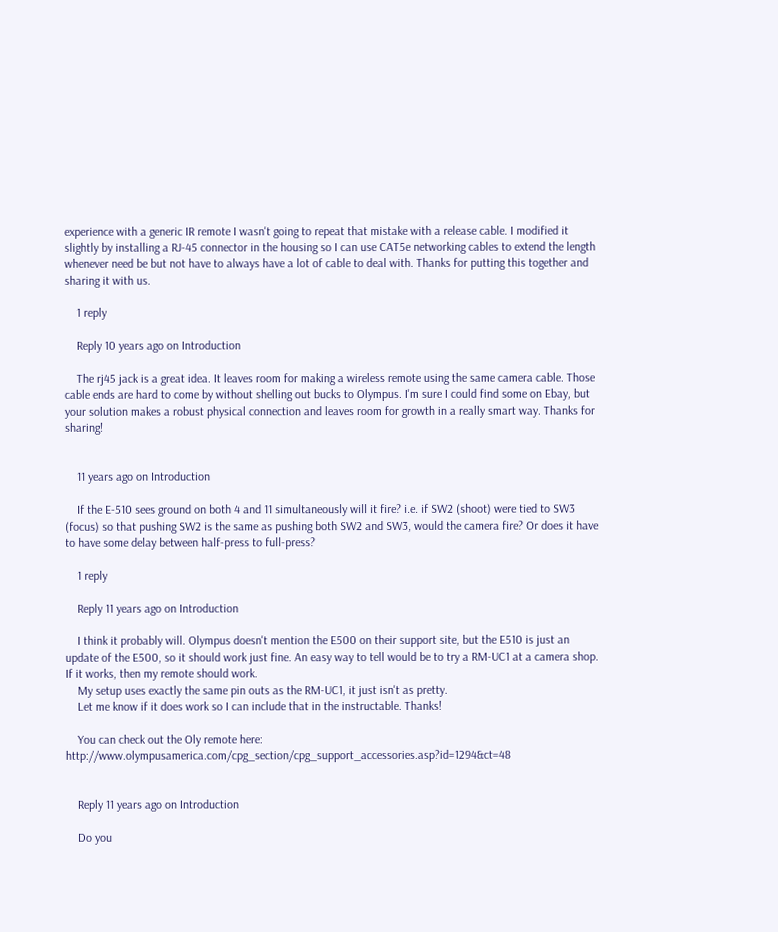experience with a generic IR remote I wasn't going to repeat that mistake with a release cable. I modified it slightly by installing a RJ-45 connector in the housing so I can use CAT5e networking cables to extend the length whenever need be but not have to always have a lot of cable to deal with. Thanks for putting this together and sharing it with us.

    1 reply

    Reply 10 years ago on Introduction

    The rj45 jack is a great idea. It leaves room for making a wireless remote using the same camera cable. Those cable ends are hard to come by without shelling out bucks to Olympus. I'm sure I could find some on Ebay, but your solution makes a robust physical connection and leaves room for growth in a really smart way. Thanks for sharing!


    11 years ago on Introduction

    If the E-510 sees ground on both 4 and 11 simultaneously will it fire? i.e. if SW2 (shoot) were tied to SW3 (focus) so that pushing SW2 is the same as pushing both SW2 and SW3, would the camera fire? Or does it have to have some delay between half-press to full-press?

    1 reply

    Reply 11 years ago on Introduction

    I think it probably will. Olympus doesn't mention the E500 on their support site, but the E510 is just an update of the E500, so it should work just fine. An easy way to tell would be to try a RM-UC1 at a camera shop. If it works, then my remote should work.
    My setup uses exactly the same pin outs as the RM-UC1, it just isn't as pretty.
    Let me know if it does work so I can include that in the instructable. Thanks!

    You can check out the Oly remote here: http://www.olympusamerica.com/cpg_section/cpg_support_accessories.asp?id=1294&ct=48


    Reply 11 years ago on Introduction

    Do you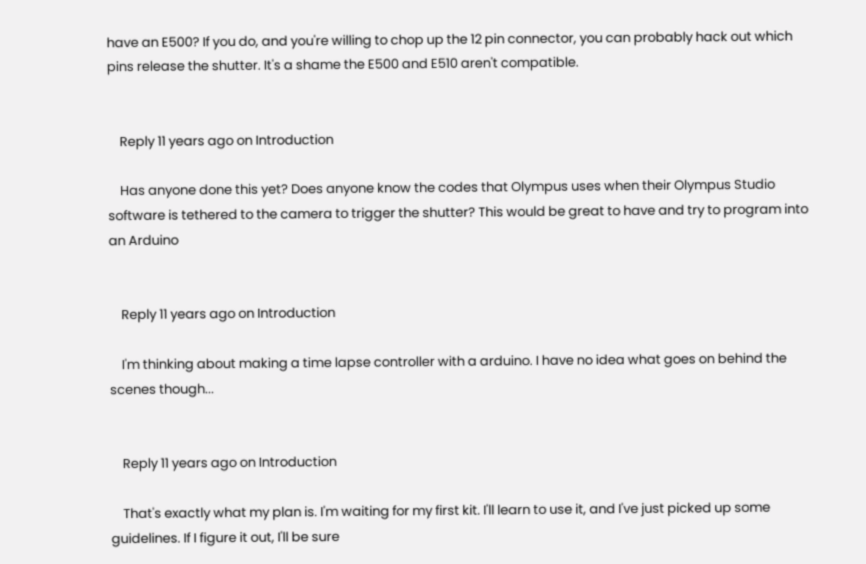have an E500? If you do, and you're willing to chop up the 12 pin connector, you can probably hack out which pins release the shutter. It's a shame the E500 and E510 aren't compatible.


    Reply 11 years ago on Introduction

    Has anyone done this yet? Does anyone know the codes that Olympus uses when their Olympus Studio software is tethered to the camera to trigger the shutter? This would be great to have and try to program into an Arduino


    Reply 11 years ago on Introduction

    I'm thinking about making a time lapse controller with a arduino. I have no idea what goes on behind the scenes though...


    Reply 11 years ago on Introduction

    That's exactly what my plan is. I'm waiting for my first kit. I'll learn to use it, and I've just picked up some guidelines. If I figure it out, I'll be sure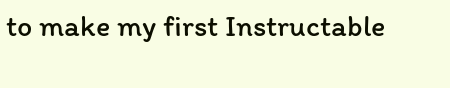to make my first Instructable